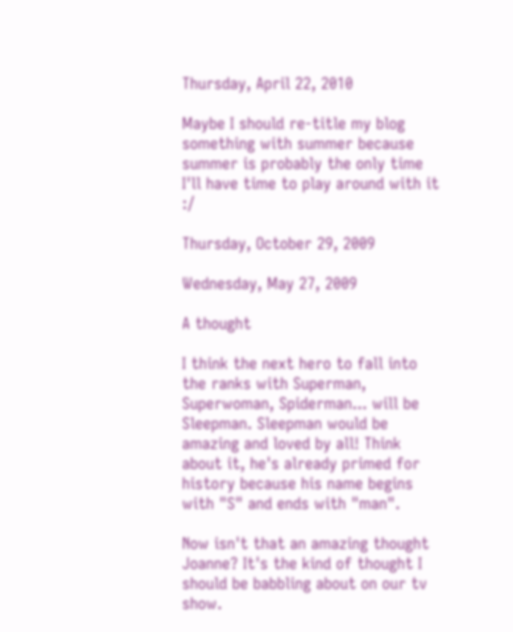Thursday, April 22, 2010

Maybe I should re-title my blog something with summer because summer is probably the only time I'll have time to play around with it :/

Thursday, October 29, 2009

Wednesday, May 27, 2009

A thought

I think the next hero to fall into the ranks with Superman, Superwoman, Spiderman... will be Sleepman. Sleepman would be amazing and loved by all! Think about it, he's already primed for history because his name begins with "S" and ends with "man".

Now isn't that an amazing thought Joanne? It's the kind of thought I should be babbling about on our tv show.